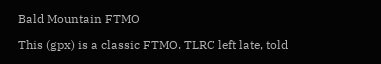Bald Mountain FTMO

This (gpx) is a classic FTMO. TLRC left late, told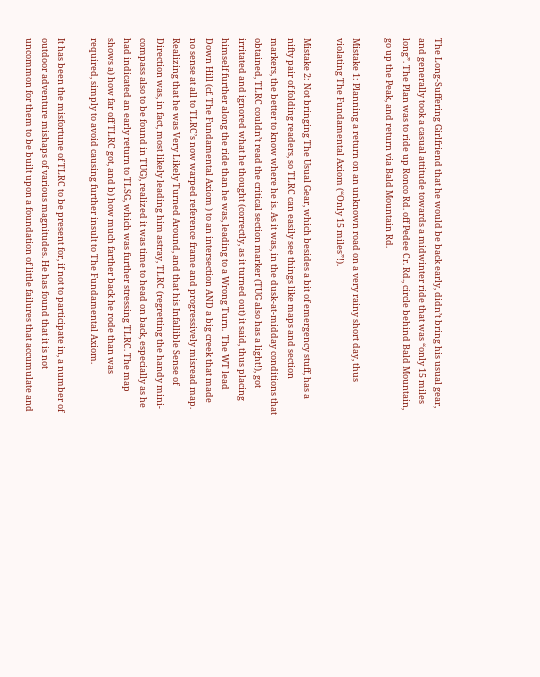The Long-Suffering Girlfriend that he would be back early, didn’t bring his usual gear, and generally took a casual attitude towards a midwinter ride that was “only 15 miles long”. The Plan was to ride up Ronco Rd. off Pedee Cr. Rd., circle behind Bald Mountain, go up the Peak, and return via Bald Mountain Rd.

Mistake 1: Planning a return on an unknown road on a very rainy short day, thus violating The Fundamental Axiom (“Only 15 miles”!).

Mistake 2: Not bringing The Usual Gear, which besides a bit of emergency stuff, has a nifty pair of folding readers, so TLRC can easily see things like maps and section markers, the better to know where he is. As it was, in the dusk-at-midday conditions that obtained, TLRC couldn’t read the critical section marker (TUG also has a light!), got irritated and ignored what he thought (correctly, as it turned out) it said, thus placing himself further along the ride than he was, leading to a Wrong Turn.  The WT lead Down Hill (cf. The Fundamental Axiom ) to an intersection AND a big creek that made no sense at all to TLRC’s now warped reference frame and progressively misread map. Realizing that he was Very Likely Turned Around, and that his Infallible Sense of Direction was, in fact, most likely leading him astray, TLRC (regretting the handy mini-compass also to be found in TUG), realized it was time to head on back, especially as he had indicated an early return to TLSG, which was further stressing TLRC. The map shows a) how far off TLRC got, and b) how much farther back he rode than was required, simply to avoid causing further insult to The Fundamental Axiom.

It has been the misfortune of TLRC to be present for, if not to participate in, a number of outdoor adventure mishaps of various magnitudes. He has found that it is not uncommon for them to be built upon a foundation of little failures that accumulate and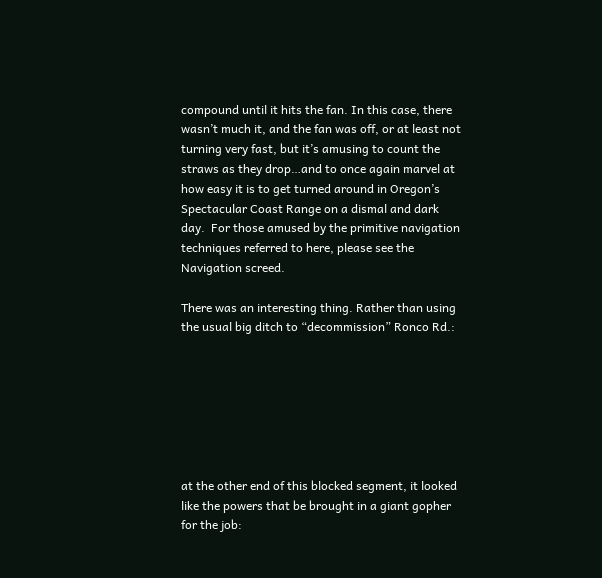compound until it hits the fan. In this case, there wasn’t much it, and the fan was off, or at least not turning very fast, but it’s amusing to count the straws as they drop…and to once again marvel at how easy it is to get turned around in Oregon’s Spectacular Coast Range on a dismal and dark day.  For those amused by the primitive navigation techniques referred to here, please see the Navigation screed.

There was an interesting thing. Rather than using the usual big ditch to “decommission” Ronco Rd.:







at the other end of this blocked segment, it looked like the powers that be brought in a giant gopher for the job: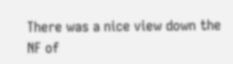There was a nice view down the NF of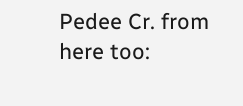Pedee Cr. from here too: